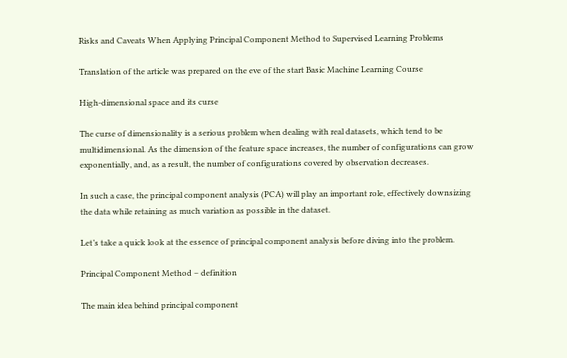Risks and Caveats When Applying Principal Component Method to Supervised Learning Problems

Translation of the article was prepared on the eve of the start Basic Machine Learning Course

High-dimensional space and its curse

The curse of dimensionality is a serious problem when dealing with real datasets, which tend to be multidimensional. As the dimension of the feature space increases, the number of configurations can grow exponentially, and, as a result, the number of configurations covered by observation decreases.

In such a case, the principal component analysis (PCA) will play an important role, effectively downsizing the data while retaining as much variation as possible in the dataset.

Let’s take a quick look at the essence of principal component analysis before diving into the problem.

Principal Component Method – definition

The main idea behind principal component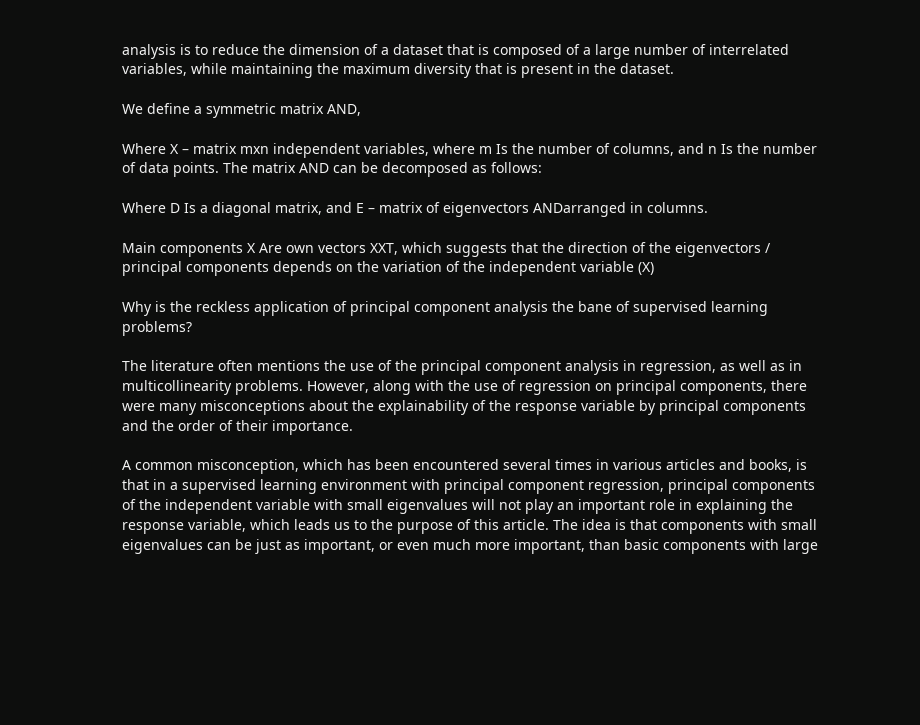analysis is to reduce the dimension of a dataset that is composed of a large number of interrelated variables, while maintaining the maximum diversity that is present in the dataset.

We define a symmetric matrix AND,

Where X – matrix mxn independent variables, where m Is the number of columns, and n Is the number of data points. The matrix AND can be decomposed as follows:

Where D Is a diagonal matrix, and E – matrix of eigenvectors ANDarranged in columns.

Main components X Are own vectors XXT, which suggests that the direction of the eigenvectors / principal components depends on the variation of the independent variable (X)

Why is the reckless application of principal component analysis the bane of supervised learning problems?

The literature often mentions the use of the principal component analysis in regression, as well as in multicollinearity problems. However, along with the use of regression on principal components, there were many misconceptions about the explainability of the response variable by principal components and the order of their importance.

A common misconception, which has been encountered several times in various articles and books, is that in a supervised learning environment with principal component regression, principal components of the independent variable with small eigenvalues will not play an important role in explaining the response variable, which leads us to the purpose of this article. The idea is that components with small eigenvalues can be just as important, or even much more important, than basic components with large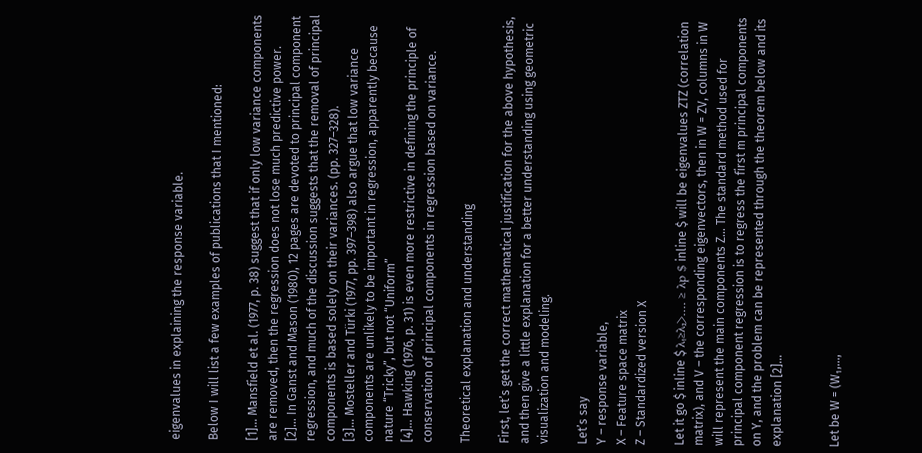eigenvalues in explaining the response variable.

Below I will list a few examples of publications that I mentioned:

[1]… Mansfield et al. (1977, p. 38) suggest that if only low variance components are removed, then the regression does not lose much predictive power.
[2]… In Ganst and Mason (1980), 12 pages are devoted to principal component regression, and much of the discussion suggests that the removal of principal components is based solely on their variances. (pp. 327–328).
[3]… Mosteller and Türki (1977, pp. 397–398) also argue that low variance components are unlikely to be important in regression, apparently because nature “Tricky”, but not “Uniform”
[4]… Hawking (1976, p. 31) is even more restrictive in defining the principle of conservation of principal components in regression based on variance.

Theoretical explanation and understanding

First, let’s get the correct mathematical justification for the above hypothesis, and then give a little explanation for a better understanding using geometric visualization and modeling.

Let’s say
Y – response variable,
X – Feature space matrix
Z – Standardized version X

Let it go $ inline $ λ₁≥λ₂>…. ≥ λp $ inline $ will be eigenvalues ZTZ (correlation matrix), and V – the corresponding eigenvectors, then in W = ZV, columns in W will represent the main components Z… The standard method used for principal component regression is to regress the first m principal components on Y, and the problem can be represented through the theorem below and its explanation [2]…


Let be W = (W₁,…,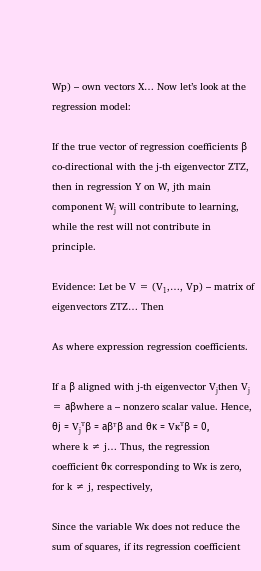Wp) – own vectors X… Now let’s look at the regression model:

If the true vector of regression coefficients β co-directional with the j-th eigenvector ZTZ, then in regression Y on W, jth main component Wⱼ will contribute to learning, while the rest will not contribute in principle.

Evidence: Let be V = (V₁,…, Vp) – matrix of eigenvectors ZTZ… Then

As where expression regression coefficients.

If a β aligned with j-th eigenvector Vⱼthen Vⱼ = aβwhere a – nonzero scalar value. Hence, θj = Vⱼᵀβ = aβᵀβ and θᴋ = Vᴋᵀβ = 0, where k ≠ j… Thus, the regression coefficient θᴋ corresponding to Wᴋ is zero, for k ≠ j, respectively,

Since the variable Wᴋ does not reduce the sum of squares, if its regression coefficient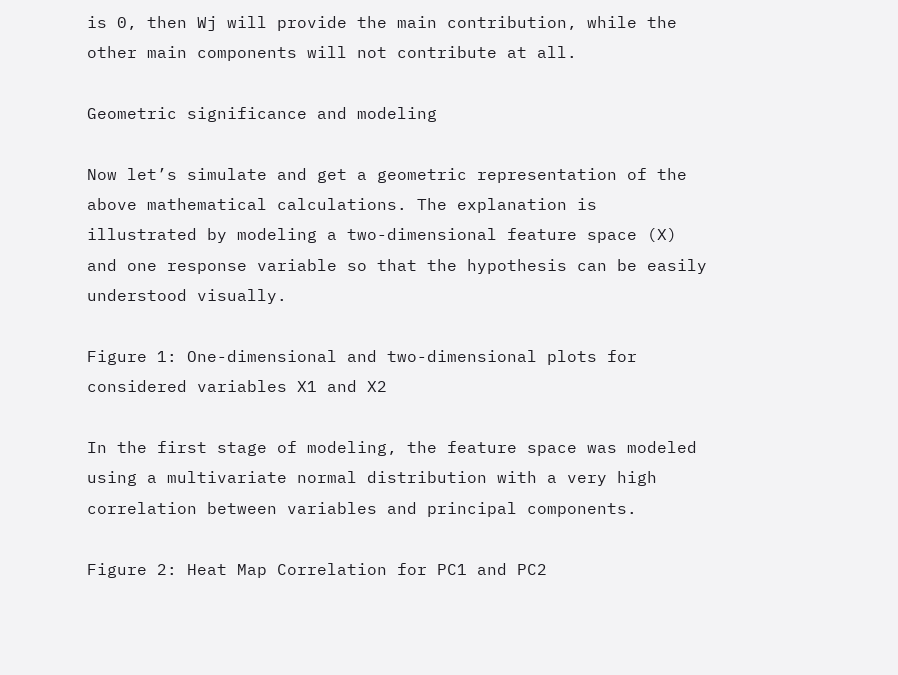is 0, then Wj will provide the main contribution, while the other main components will not contribute at all.

Geometric significance and modeling

Now let’s simulate and get a geometric representation of the above mathematical calculations. The explanation is illustrated by modeling a two-dimensional feature space (X) and one response variable so that the hypothesis can be easily understood visually.

Figure 1: One-dimensional and two-dimensional plots for considered variables X1 and X2

In the first stage of modeling, the feature space was modeled using a multivariate normal distribution with a very high correlation between variables and principal components.

Figure 2: Heat Map Correlation for PC1 and PC2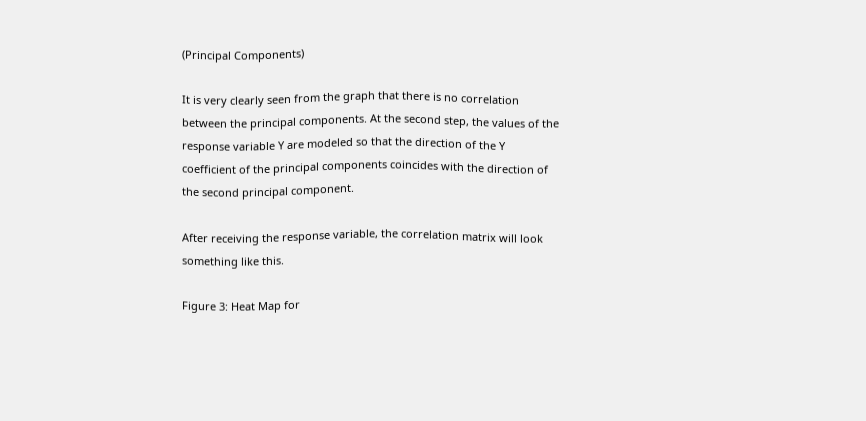(Principal Components)

It is very clearly seen from the graph that there is no correlation between the principal components. At the second step, the values of the response variable Y are modeled so that the direction of the Y coefficient of the principal components coincides with the direction of the second principal component.

After receiving the response variable, the correlation matrix will look something like this.

Figure 3: Heat Map for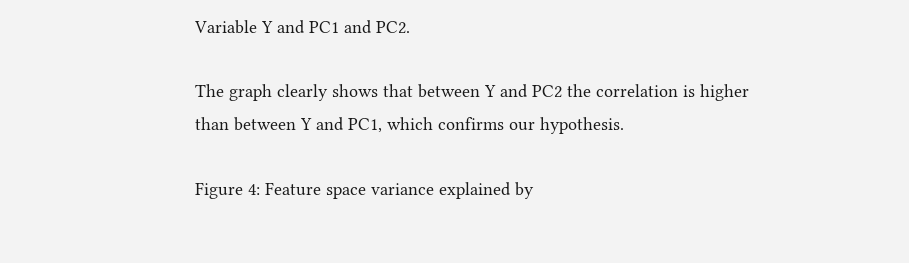Variable Y and PC1 and PC2.

The graph clearly shows that between Y and PC2 the correlation is higher than between Y and PC1, which confirms our hypothesis.

Figure 4: Feature space variance explained by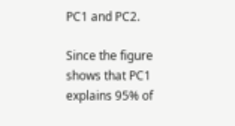PC1 and PC2.

Since the figure shows that PC1 explains 95% of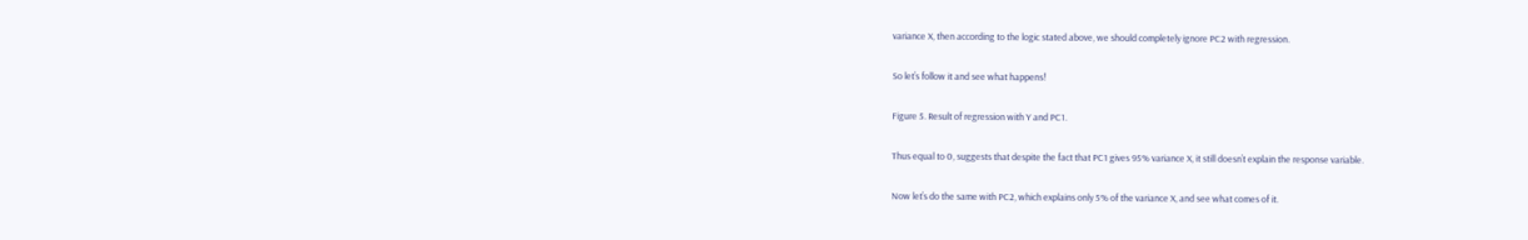variance X, then according to the logic stated above, we should completely ignore PC2 with regression.

So let’s follow it and see what happens!

Figure 5. Result of regression with Y and PC1.

Thus equal to 0, suggests that despite the fact that PC1 gives 95% variance X, it still doesn’t explain the response variable.

Now let’s do the same with PC2, which explains only 5% of the variance X, and see what comes of it.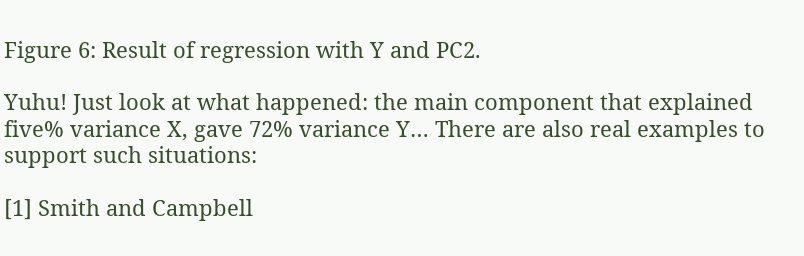Figure 6: Result of regression with Y and PC2.

Yuhu! Just look at what happened: the main component that explained five% variance X, gave 72% variance Y… There are also real examples to support such situations:

[1] Smith and Campbell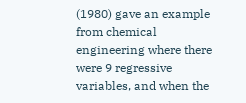(1980) gave an example from chemical engineering where there were 9 regressive variables, and when the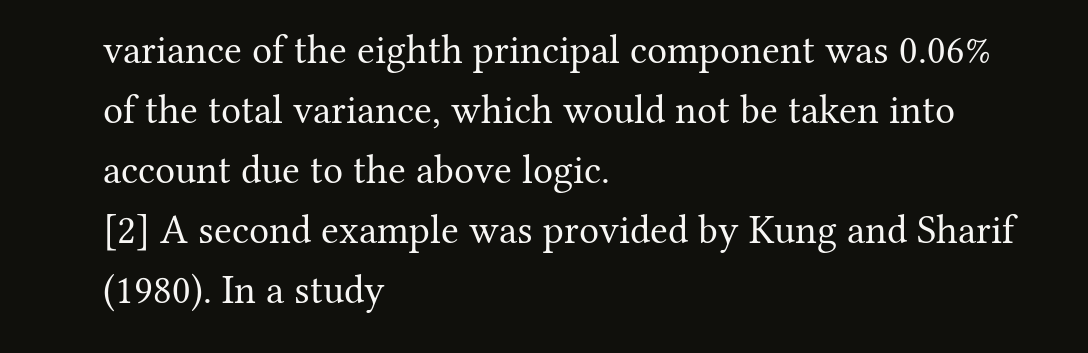variance of the eighth principal component was 0.06% of the total variance, which would not be taken into account due to the above logic.
[2] A second example was provided by Kung and Sharif (1980). In a study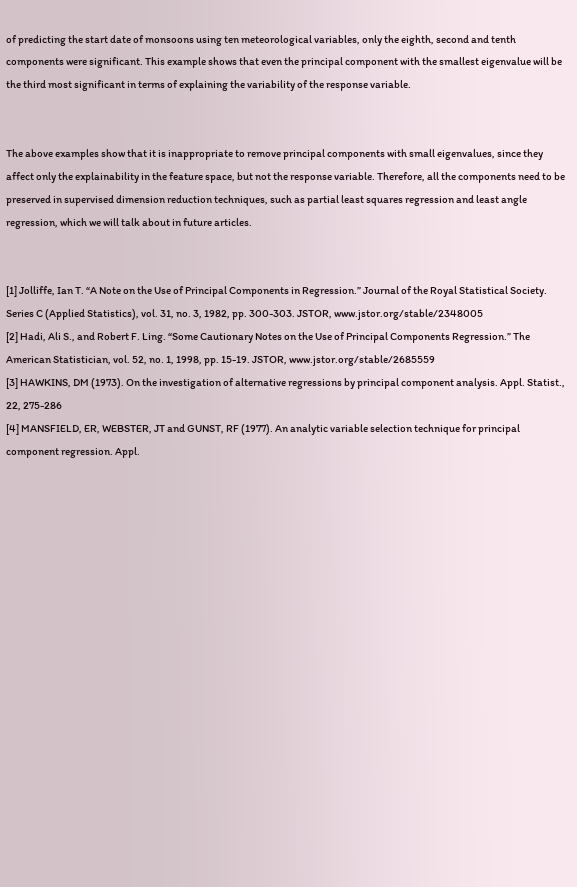of predicting the start date of monsoons using ten meteorological variables, only the eighth, second and tenth components were significant. This example shows that even the principal component with the smallest eigenvalue will be the third most significant in terms of explaining the variability of the response variable.


The above examples show that it is inappropriate to remove principal components with small eigenvalues, since they affect only the explainability in the feature space, but not the response variable. Therefore, all the components need to be preserved in supervised dimension reduction techniques, such as partial least squares regression and least angle regression, which we will talk about in future articles.


[1] Jolliffe, Ian T. “A Note on the Use of Principal Components in Regression.” Journal of the Royal Statistical Society. Series C (Applied Statistics), vol. 31, no. 3, 1982, pp. 300-303. JSTOR, www.jstor.org/stable/2348005
[2] Hadi, Ali S., and Robert F. Ling. “Some Cautionary Notes on the Use of Principal Components Regression.” The American Statistician, vol. 52, no. 1, 1998, pp. 15-19. JSTOR, www.jstor.org/stable/2685559
[3] HAWKINS, DM (1973). On the investigation of alternative regressions by principal component analysis. Appl. Statist., 22, 275-286
[4] MANSFIELD, ER, WEBSTER, JT and GUNST, RF (1977). An analytic variable selection technique for principal component regression. Appl.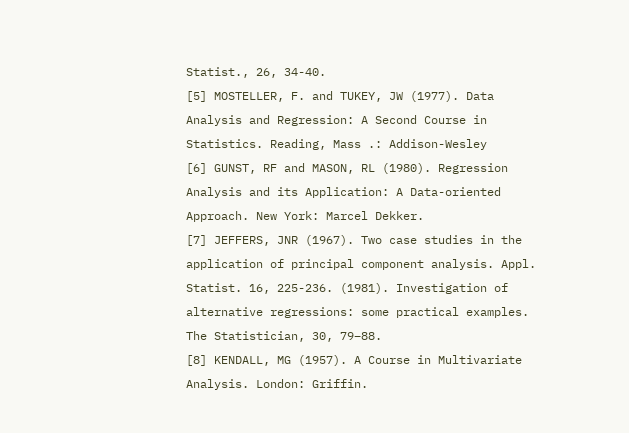Statist., 26, 34-40.
[5] MOSTELLER, F. and TUKEY, JW (1977). Data Analysis and Regression: A Second Course in Statistics. Reading, Mass .: Addison-Wesley
[6] GUNST, RF and MASON, RL (1980). Regression Analysis and its Application: A Data-oriented Approach. New York: Marcel Dekker.
[7] JEFFERS, JNR (1967). Two case studies in the application of principal component analysis. Appl. Statist. 16, 225-236. (1981). Investigation of alternative regressions: some practical examples. The Statistician, 30, 79–88.
[8] KENDALL, MG (1957). A Course in Multivariate Analysis. London: Griffin.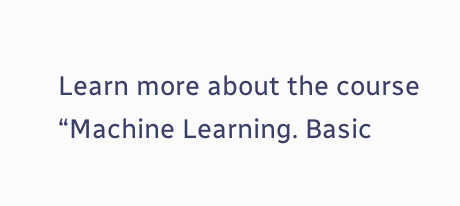Learn more about the course “Machine Learning. Basic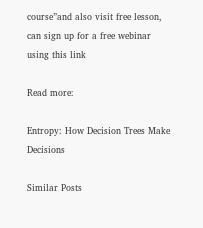course”and also visit free lesson, can sign up for a free webinar using this link

Read more:

Entropy: How Decision Trees Make Decisions

Similar Posts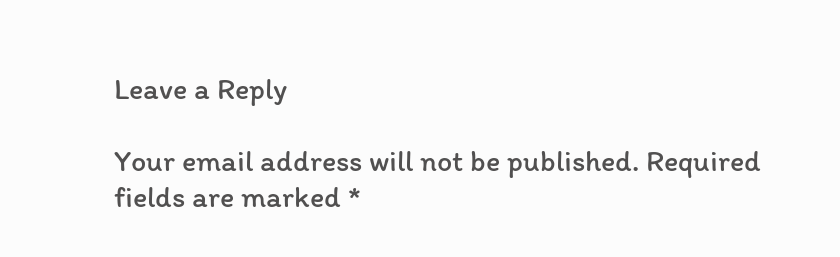Leave a Reply

Your email address will not be published. Required fields are marked *